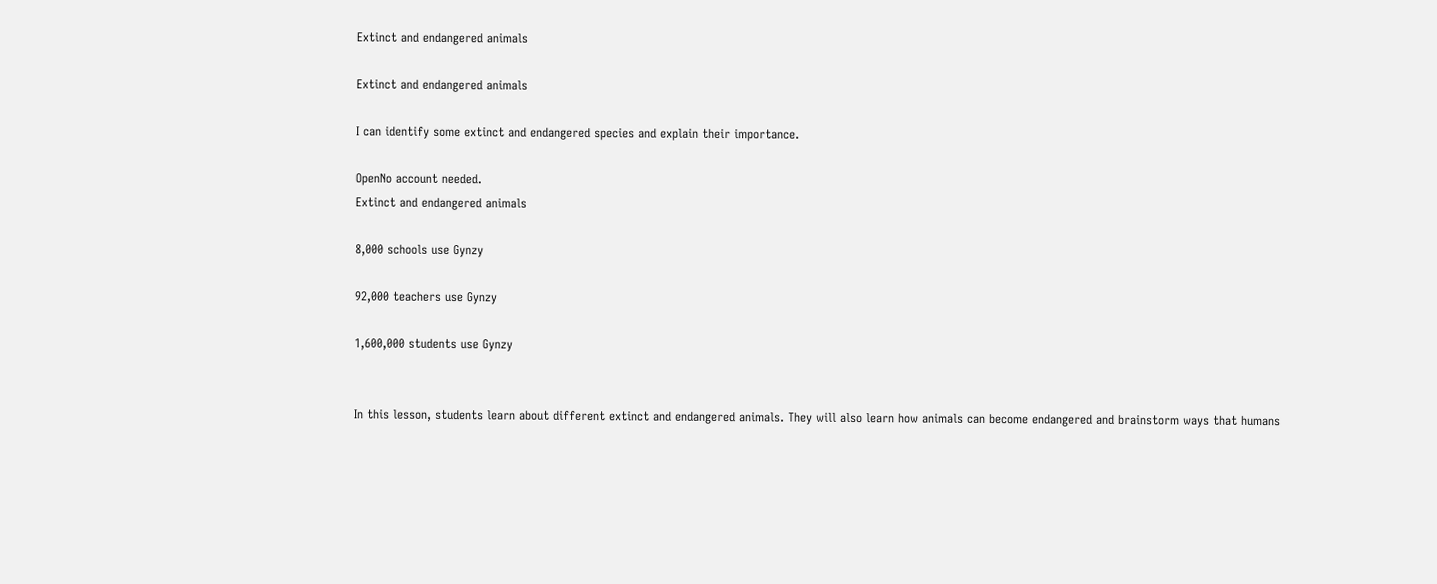Extinct and endangered animals

Extinct and endangered animals

I can identify some extinct and endangered species and explain their importance.

OpenNo account needed.
Extinct and endangered animals

8,000 schools use Gynzy

92,000 teachers use Gynzy

1,600,000 students use Gynzy


In this lesson, students learn about different extinct and endangered animals. They will also learn how animals can become endangered and brainstorm ways that humans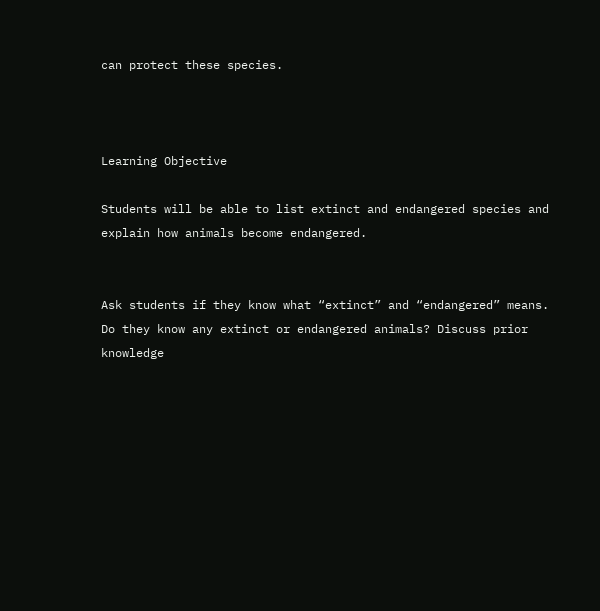can protect these species.



Learning Objective

Students will be able to list extinct and endangered species and explain how animals become endangered.


Ask students if they know what “extinct” and “endangered” means. Do they know any extinct or endangered animals? Discuss prior knowledge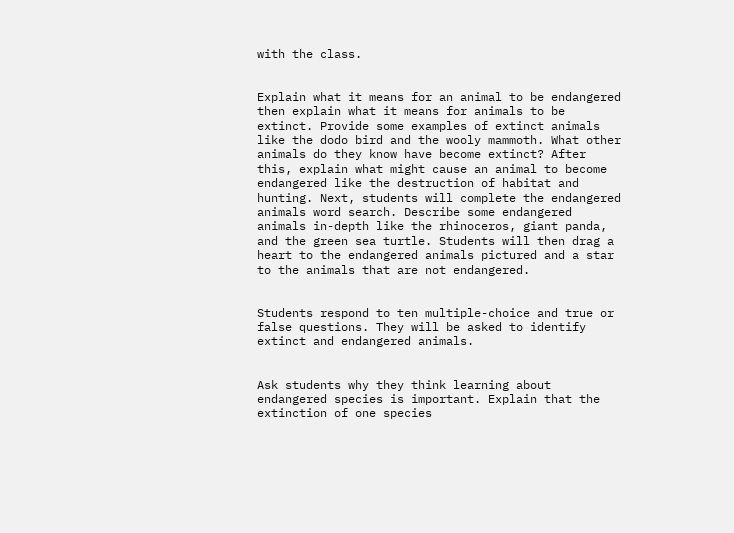with the class.


Explain what it means for an animal to be endangered then explain what it means for animals to be extinct. Provide some examples of extinct animals like the dodo bird and the wooly mammoth. What other animals do they know have become extinct? After this, explain what might cause an animal to become endangered like the destruction of habitat and hunting. Next, students will complete the endangered animals word search. Describe some endangered animals in-depth like the rhinoceros, giant panda, and the green sea turtle. Students will then drag a heart to the endangered animals pictured and a star to the animals that are not endangered.


Students respond to ten multiple-choice and true or false questions. They will be asked to identify extinct and endangered animals.


Ask students why they think learning about endangered species is important. Explain that the extinction of one species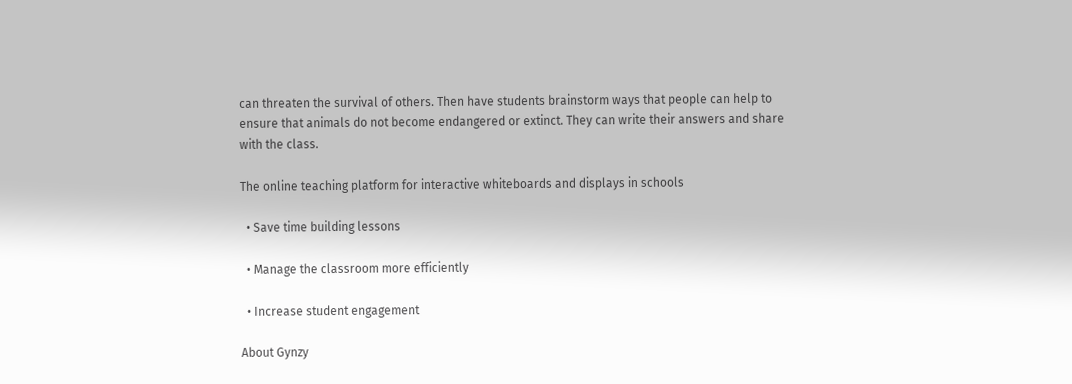can threaten the survival of others. Then have students brainstorm ways that people can help to ensure that animals do not become endangered or extinct. They can write their answers and share with the class.

The online teaching platform for interactive whiteboards and displays in schools

  • Save time building lessons

  • Manage the classroom more efficiently

  • Increase student engagement

About Gynzy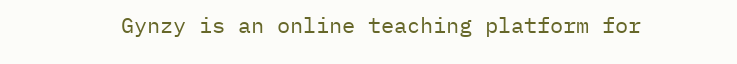Gynzy is an online teaching platform for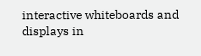interactive whiteboards and displays in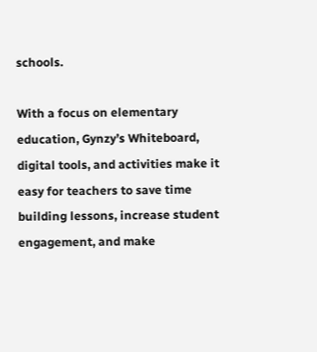schools.

With a focus on elementary education, Gynzy’s Whiteboard, digital tools, and activities make it easy for teachers to save time building lessons, increase student engagement, and make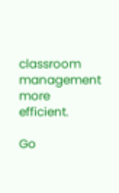classroom management more efficient.

Go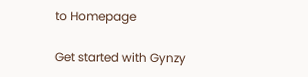to Homepage

Get started with Gynzy